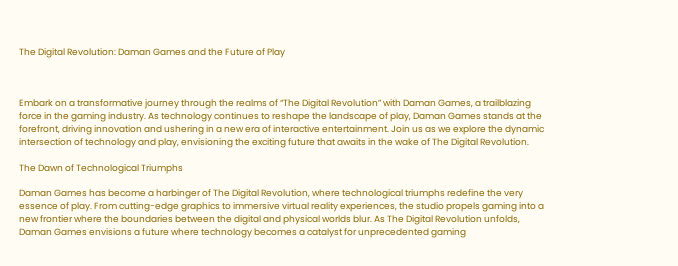The Digital Revolution: Daman Games and the Future of Play



Embark on a transformative journey through the realms of “The Digital Revolution” with Daman Games, a trailblazing force in the gaming industry. As technology continues to reshape the landscape of play, Daman Games stands at the forefront, driving innovation and ushering in a new era of interactive entertainment. Join us as we explore the dynamic intersection of technology and play, envisioning the exciting future that awaits in the wake of The Digital Revolution.

The Dawn of Technological Triumphs

Daman Games has become a harbinger of The Digital Revolution, where technological triumphs redefine the very essence of play. From cutting-edge graphics to immersive virtual reality experiences, the studio propels gaming into a new frontier where the boundaries between the digital and physical worlds blur. As The Digital Revolution unfolds, Daman Games envisions a future where technology becomes a catalyst for unprecedented gaming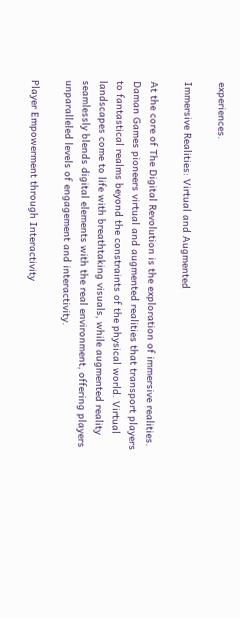experiences.

Immersive Realities: Virtual and Augmented

At the core of The Digital Revolution is the exploration of immersive realities. Daman Games pioneers virtual and augmented realities that transport players to fantastical realms beyond the constraints of the physical world. Virtual landscapes come to life with breathtaking visuals, while augmented reality seamlessly blends digital elements with the real environment, offering players unparalleled levels of engagement and interactivity.

Player Empowerment through Interactivity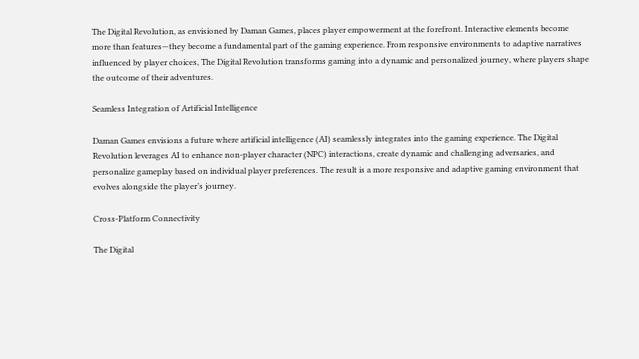The Digital Revolution, as envisioned by Daman Games, places player empowerment at the forefront. Interactive elements become more than features—they become a fundamental part of the gaming experience. From responsive environments to adaptive narratives influenced by player choices, The Digital Revolution transforms gaming into a dynamic and personalized journey, where players shape the outcome of their adventures.

Seamless Integration of Artificial Intelligence

Daman Games envisions a future where artificial intelligence (AI) seamlessly integrates into the gaming experience. The Digital Revolution leverages AI to enhance non-player character (NPC) interactions, create dynamic and challenging adversaries, and personalize gameplay based on individual player preferences. The result is a more responsive and adaptive gaming environment that evolves alongside the player’s journey.

Cross-Platform Connectivity

The Digital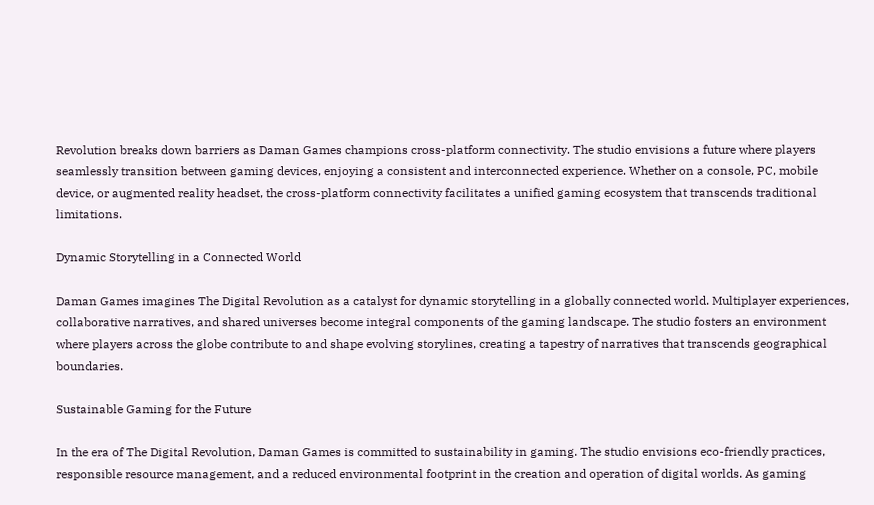Revolution breaks down barriers as Daman Games champions cross-platform connectivity. The studio envisions a future where players seamlessly transition between gaming devices, enjoying a consistent and interconnected experience. Whether on a console, PC, mobile device, or augmented reality headset, the cross-platform connectivity facilitates a unified gaming ecosystem that transcends traditional limitations.

Dynamic Storytelling in a Connected World

Daman Games imagines The Digital Revolution as a catalyst for dynamic storytelling in a globally connected world. Multiplayer experiences, collaborative narratives, and shared universes become integral components of the gaming landscape. The studio fosters an environment where players across the globe contribute to and shape evolving storylines, creating a tapestry of narratives that transcends geographical boundaries.

Sustainable Gaming for the Future

In the era of The Digital Revolution, Daman Games is committed to sustainability in gaming. The studio envisions eco-friendly practices, responsible resource management, and a reduced environmental footprint in the creation and operation of digital worlds. As gaming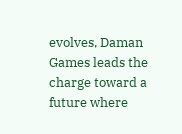evolves, Daman Games leads the charge toward a future where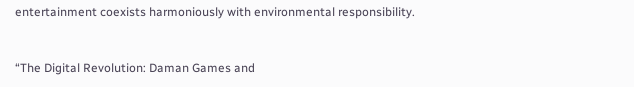entertainment coexists harmoniously with environmental responsibility.


“The Digital Revolution: Daman Games and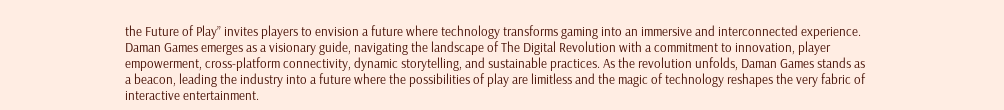the Future of Play” invites players to envision a future where technology transforms gaming into an immersive and interconnected experience. Daman Games emerges as a visionary guide, navigating the landscape of The Digital Revolution with a commitment to innovation, player empowerment, cross-platform connectivity, dynamic storytelling, and sustainable practices. As the revolution unfolds, Daman Games stands as a beacon, leading the industry into a future where the possibilities of play are limitless and the magic of technology reshapes the very fabric of interactive entertainment.